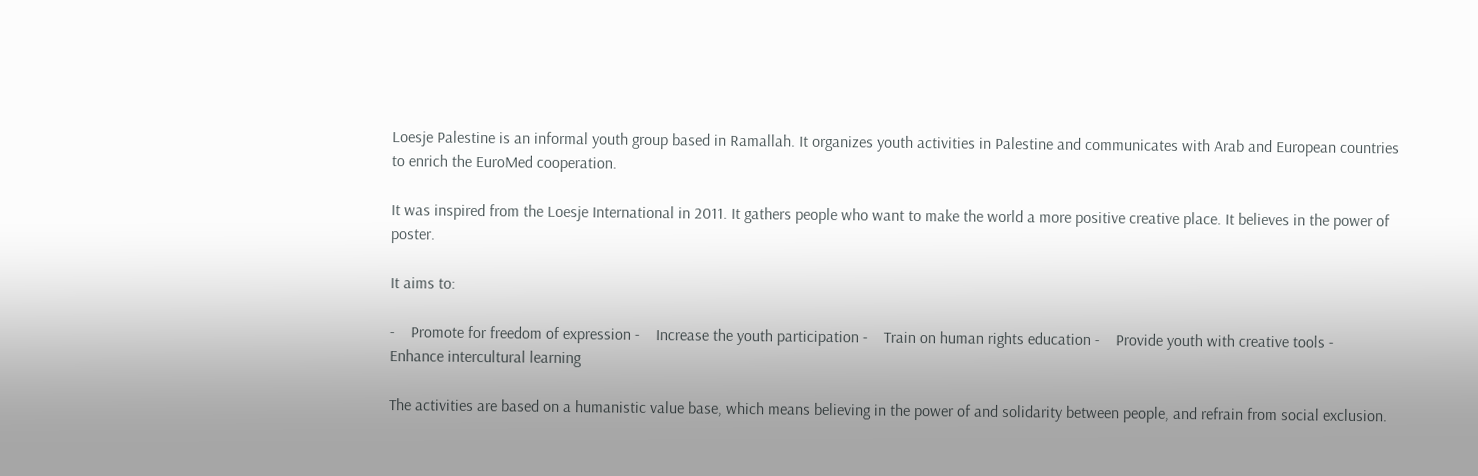Loesje Palestine is an informal youth group based in Ramallah. It organizes youth activities in Palestine and communicates with Arab and European countries to enrich the EuroMed cooperation.

It was inspired from the Loesje International in 2011. It gathers people who want to make the world a more positive creative place. It believes in the power of poster.

It aims to:

-    Promote for freedom of expression -    Increase the youth participation -    Train on human rights education -    Provide youth with creative tools -    Enhance intercultural learning

The activities are based on a humanistic value base, which means believing in the power of and solidarity between people, and refrain from social exclusion.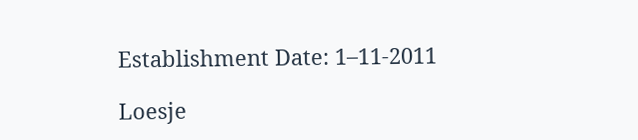Establishment Date: 1–11-2011

Loesje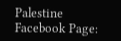Palestine Facebook Page: